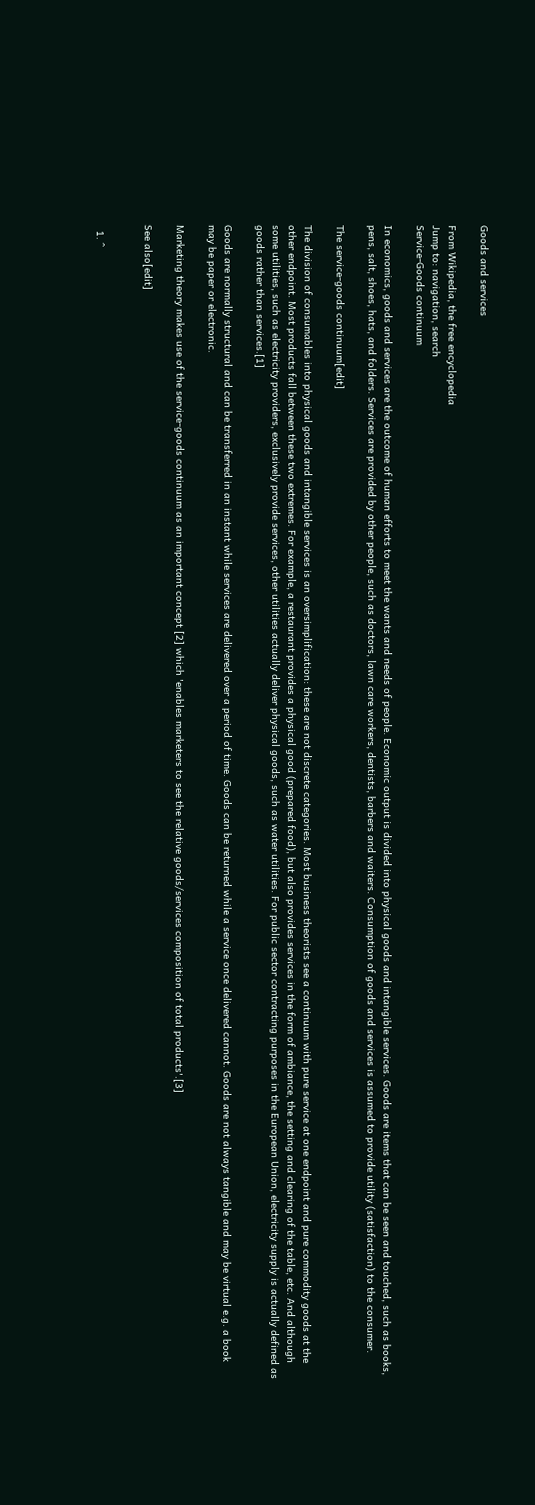Goods and services

From Wikipedia, the free encyclopedia
Jump to: navigation, search
Service-Goods continuum

In economics, goods and services are the outcome of human efforts to meet the wants and needs of people. Economic output is divided into physical goods and intangible services. Goods are items that can be seen and touched, such as books, pens, salt, shoes, hats, and folders. Services are provided by other people, such as doctors, lawn care workers, dentists, barbers and waiters. Consumption of goods and services is assumed to provide utility (satisfaction) to the consumer.

The service-goods continuum[edit]

The division of consumables into physical goods and intangible services is an oversimplification: these are not discrete categories. Most business theorists see a continuum with pure service at one endpoint and pure commodity goods at the other endpoint. Most products fall between these two extremes. For example, a restaurant provides a physical good (prepared food), but also provides services in the form of ambiance, the setting and clearing of the table, etc. And although some utilities, such as electricity providers, exclusively provide services, other utilities actually deliver physical goods, such as water utilities. For public sector contracting purposes in the European Union, electricity supply is actually defined as goods rather than services.[1]

Goods are normally structural and can be transferred in an instant while services are delivered over a period of time. Goods can be returned while a service once delivered cannot. Goods are not always tangible and may be virtual e.g. a book may be paper or electronic.

Marketing theory makes use of the service-goods continuum as an important concept [2] which 'enables marketers to see the relative goods/services composition of total products'.[3]

See also[edit]


  1. ^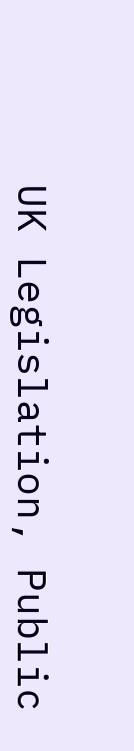UK Legislation, Public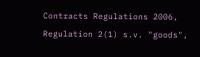Contracts Regulations 2006, Regulation 2(1) s.v. "goods",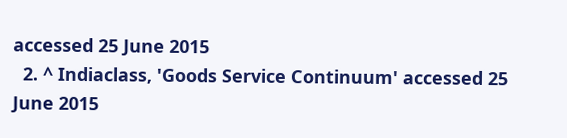accessed 25 June 2015
  2. ^ Indiaclass, 'Goods Service Continuum' accessed 25 June 2015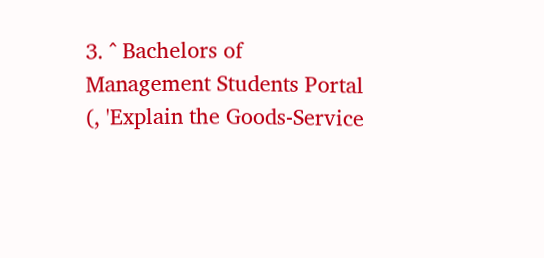3. ^ Bachelors of Management Students Portal (, 'Explain the Goods-Service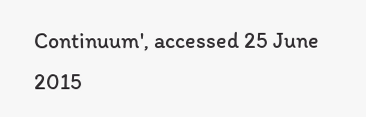Continuum', accessed 25 June 2015